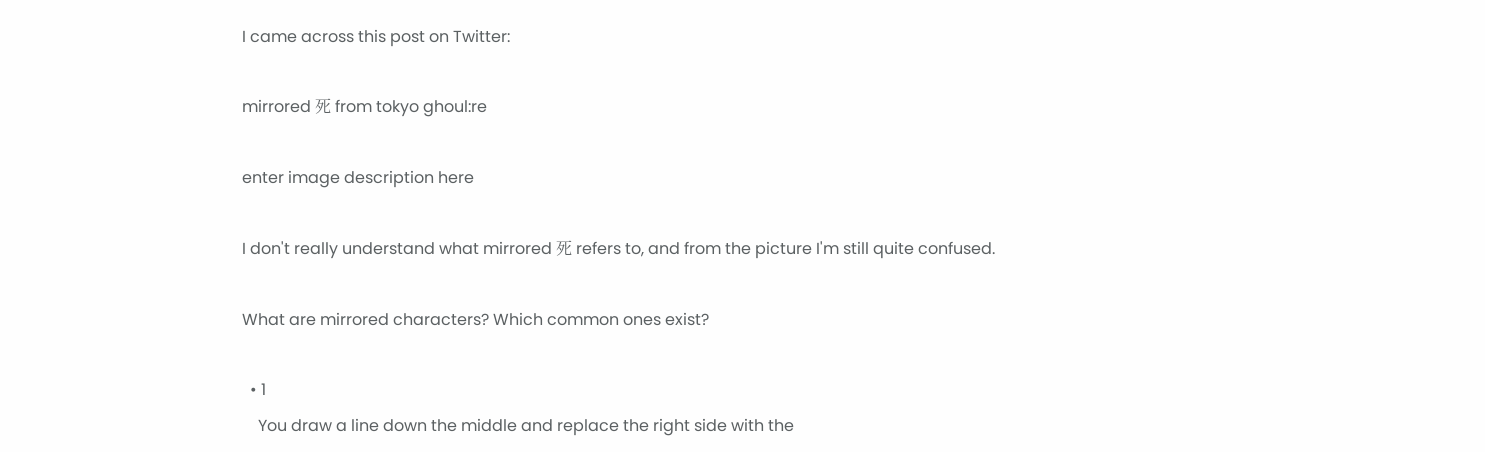I came across this post on Twitter:

mirrored 死 from tokyo ghoul:re

enter image description here

I don't really understand what mirrored 死 refers to, and from the picture I'm still quite confused.

What are mirrored characters? Which common ones exist?

  • 1
    You draw a line down the middle and replace the right side with the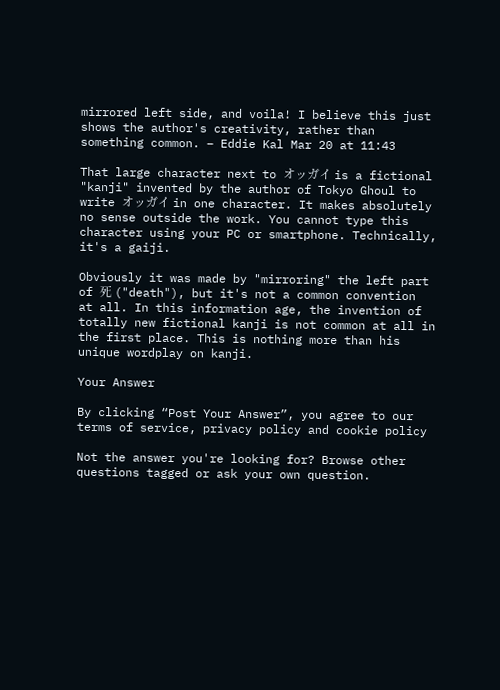mirrored left side, and voila! I believe this just shows the author's creativity, rather than something common. – Eddie Kal Mar 20 at 11:43

That large character next to オッガイ is a fictional "kanji" invented by the author of Tokyo Ghoul to write オッガイ in one character. It makes absolutely no sense outside the work. You cannot type this character using your PC or smartphone. Technically, it's a gaiji.

Obviously it was made by "mirroring" the left part of 死 ("death"), but it's not a common convention at all. In this information age, the invention of totally new fictional kanji is not common at all in the first place. This is nothing more than his unique wordplay on kanji.

Your Answer

By clicking “Post Your Answer”, you agree to our terms of service, privacy policy and cookie policy

Not the answer you're looking for? Browse other questions tagged or ask your own question.